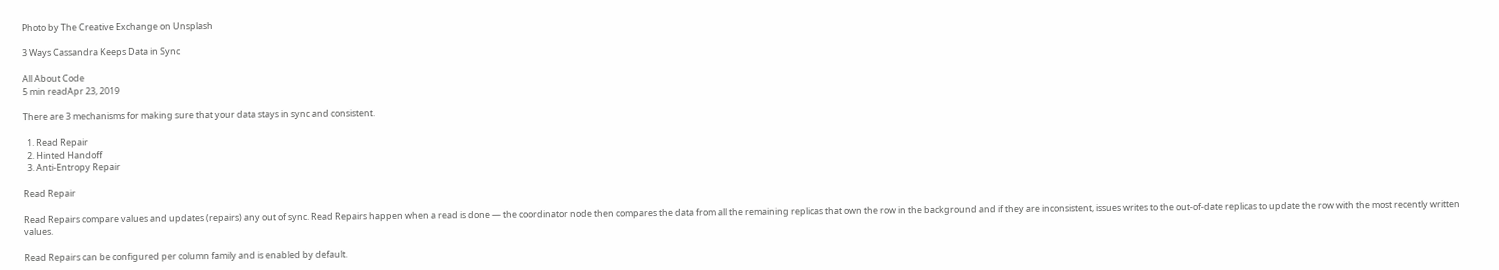Photo by The Creative Exchange on Unsplash

3 Ways Cassandra Keeps Data in Sync

All About Code
5 min readApr 23, 2019

There are 3 mechanisms for making sure that your data stays in sync and consistent.

  1. Read Repair
  2. Hinted Handoff
  3. Anti-Entropy Repair

Read Repair

Read Repairs compare values and updates (repairs) any out of sync. Read Repairs happen when a read is done — the coordinator node then compares the data from all the remaining replicas that own the row in the background and if they are inconsistent, issues writes to the out-of-date replicas to update the row with the most recently written values.

Read Repairs can be configured per column family and is enabled by default.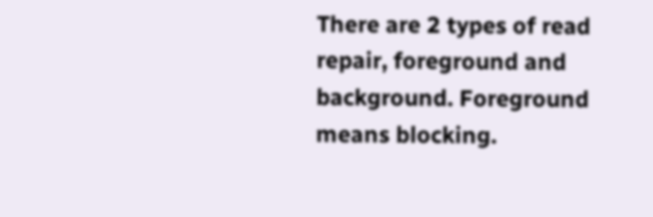There are 2 types of read repair, foreground and background. Foreground means blocking.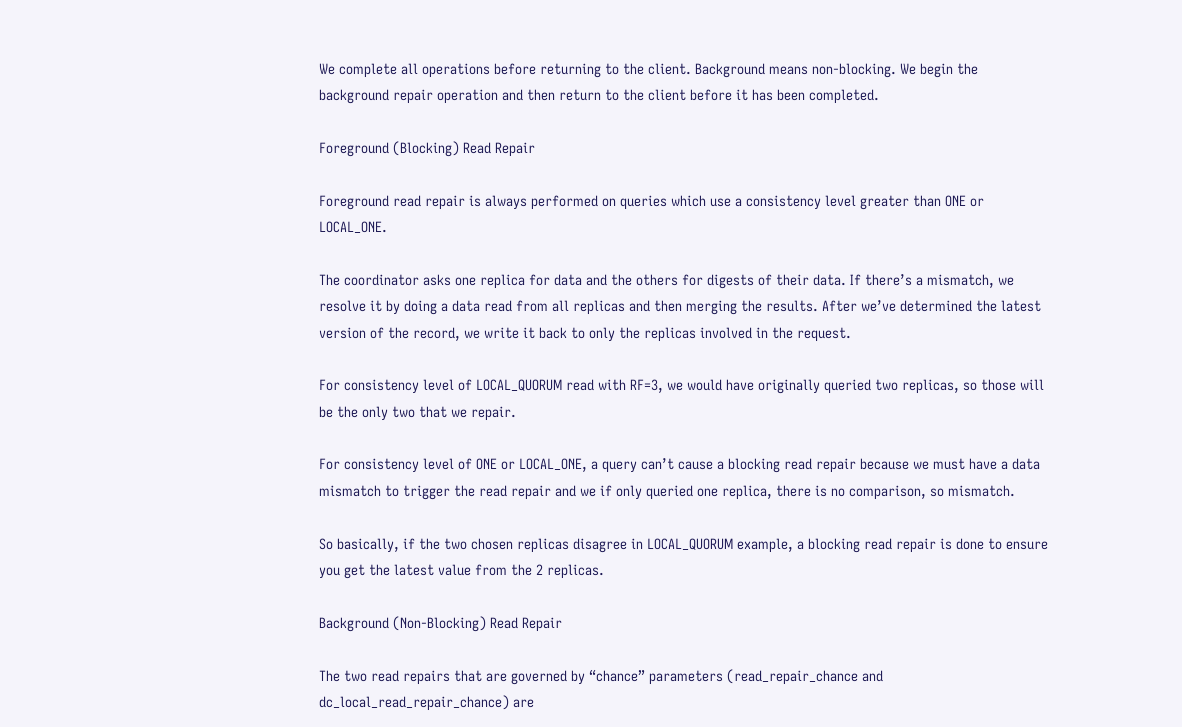We complete all operations before returning to the client. Background means non-blocking. We begin the background repair operation and then return to the client before it has been completed.

Foreground (Blocking) Read Repair

Foreground read repair is always performed on queries which use a consistency level greater than ONE or LOCAL_ONE.

The coordinator asks one replica for data and the others for digests of their data. If there’s a mismatch, we resolve it by doing a data read from all replicas and then merging the results. After we’ve determined the latest version of the record, we write it back to only the replicas involved in the request.

For consistency level of LOCAL_QUORUM read with RF=3, we would have originally queried two replicas, so those will be the only two that we repair.

For consistency level of ONE or LOCAL_ONE, a query can’t cause a blocking read repair because we must have a data mismatch to trigger the read repair and we if only queried one replica, there is no comparison, so mismatch.

So basically, if the two chosen replicas disagree in LOCAL_QUORUM example, a blocking read repair is done to ensure you get the latest value from the 2 replicas.

Background (Non-Blocking) Read Repair

The two read repairs that are governed by “chance” parameters (read_repair_chance and dc_local_read_repair_chance) are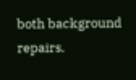both background repairs.